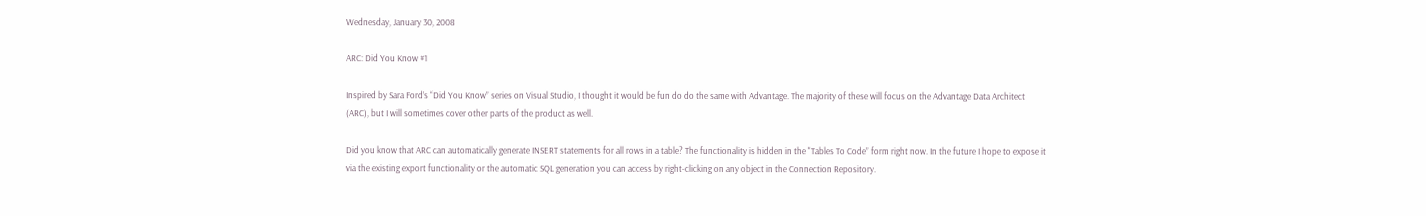Wednesday, January 30, 2008

ARC: Did You Know #1

Inspired by Sara Ford’s “Did You Know” series on Visual Studio, I thought it would be fun do do the same with Advantage. The majority of these will focus on the Advantage Data Architect (ARC), but I will sometimes cover other parts of the product as well.

Did you know that ARC can automatically generate INSERT statements for all rows in a table? The functionality is hidden in the "Tables To Code” form right now. In the future I hope to expose it via the existing export functionality or the automatic SQL generation you can access by right-clicking on any object in the Connection Repository.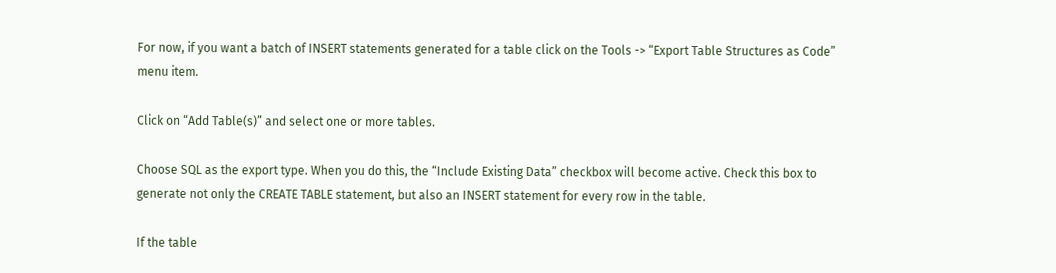For now, if you want a batch of INSERT statements generated for a table click on the Tools -> “Export Table Structures as Code” menu item.

Click on “Add Table(s)” and select one or more tables.

Choose SQL as the export type. When you do this, the “Include Existing Data” checkbox will become active. Check this box to generate not only the CREATE TABLE statement, but also an INSERT statement for every row in the table.

If the table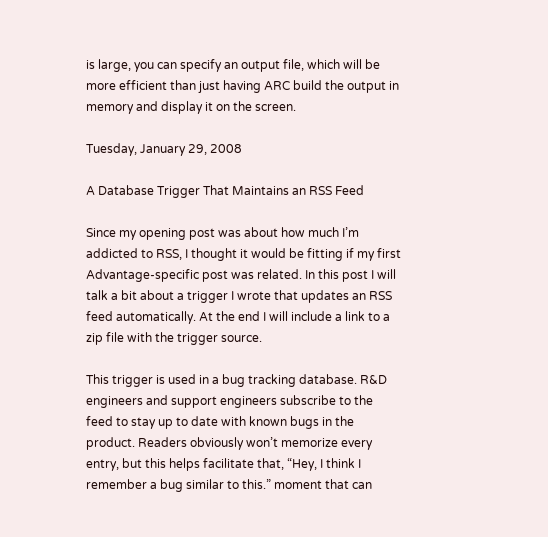is large, you can specify an output file, which will be more efficient than just having ARC build the output in memory and display it on the screen.

Tuesday, January 29, 2008

A Database Trigger That Maintains an RSS Feed

Since my opening post was about how much I’m addicted to RSS, I thought it would be fitting if my first Advantage-specific post was related. In this post I will talk a bit about a trigger I wrote that updates an RSS feed automatically. At the end I will include a link to a zip file with the trigger source.

This trigger is used in a bug tracking database. R&D engineers and support engineers subscribe to the feed to stay up to date with known bugs in the product. Readers obviously won’t memorize every entry, but this helps facilitate that, “Hey, I think I remember a bug similar to this.” moment that can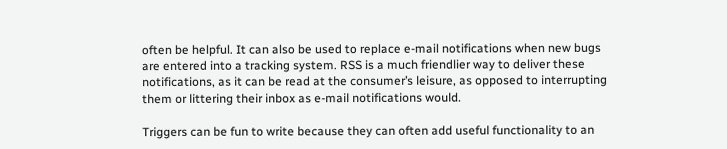often be helpful. It can also be used to replace e-mail notifications when new bugs are entered into a tracking system. RSS is a much friendlier way to deliver these notifications, as it can be read at the consumer’s leisure, as opposed to interrupting them or littering their inbox as e-mail notifications would.

Triggers can be fun to write because they can often add useful functionality to an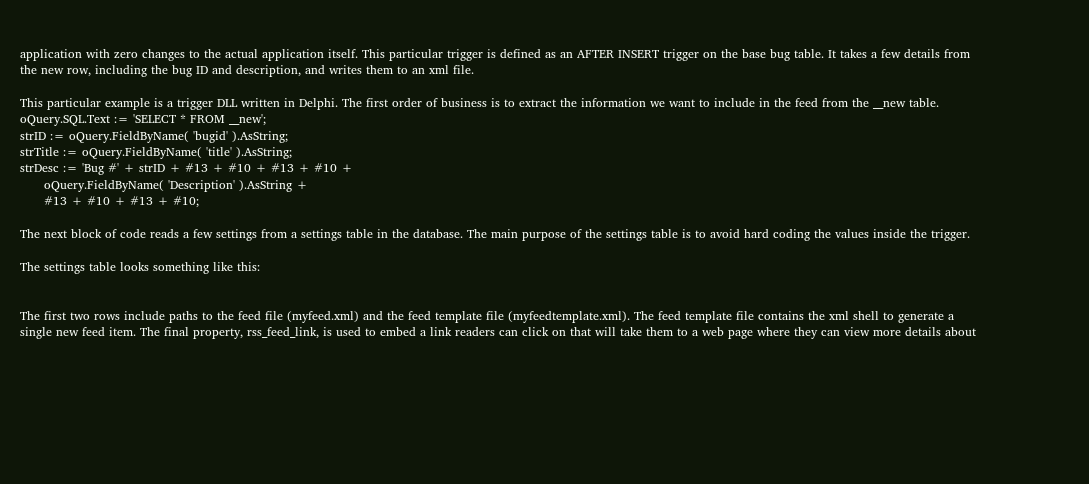application with zero changes to the actual application itself. This particular trigger is defined as an AFTER INSERT trigger on the base bug table. It takes a few details from the new row, including the bug ID and description, and writes them to an xml file.

This particular example is a trigger DLL written in Delphi. The first order of business is to extract the information we want to include in the feed from the __new table.
oQuery.SQL.Text := 'SELECT * FROM __new';
strID := oQuery.FieldByName( 'bugid' ).AsString;
strTitle := oQuery.FieldByName( 'title' ).AsString;
strDesc := 'Bug #' + strID + #13 + #10 + #13 + #10 +
      oQuery.FieldByName( 'Description' ).AsString +
      #13 + #10 + #13 + #10;

The next block of code reads a few settings from a settings table in the database. The main purpose of the settings table is to avoid hard coding the values inside the trigger.

The settings table looks something like this:


The first two rows include paths to the feed file (myfeed.xml) and the feed template file (myfeedtemplate.xml). The feed template file contains the xml shell to generate a single new feed item. The final property, rss_feed_link, is used to embed a link readers can click on that will take them to a web page where they can view more details about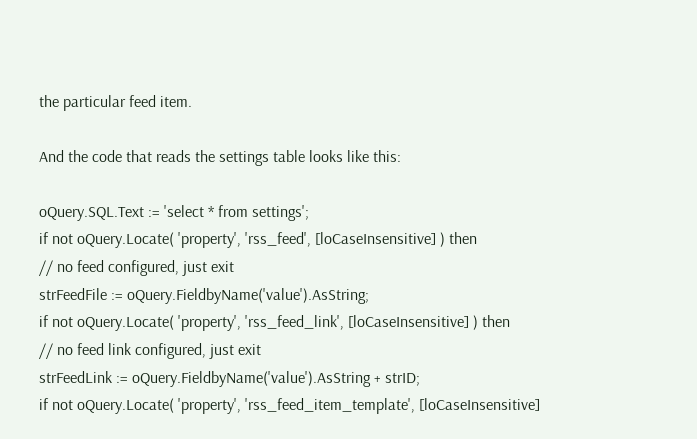the particular feed item.

And the code that reads the settings table looks like this:

oQuery.SQL.Text := 'select * from settings';
if not oQuery.Locate( 'property', 'rss_feed', [loCaseInsensitive] ) then
// no feed configured, just exit
strFeedFile := oQuery.FieldbyName('value').AsString;
if not oQuery.Locate( 'property', 'rss_feed_link', [loCaseInsensitive] ) then
// no feed link configured, just exit
strFeedLink := oQuery.FieldbyName('value').AsString + strID;
if not oQuery.Locate( 'property', 'rss_feed_item_template', [loCaseInsensitive]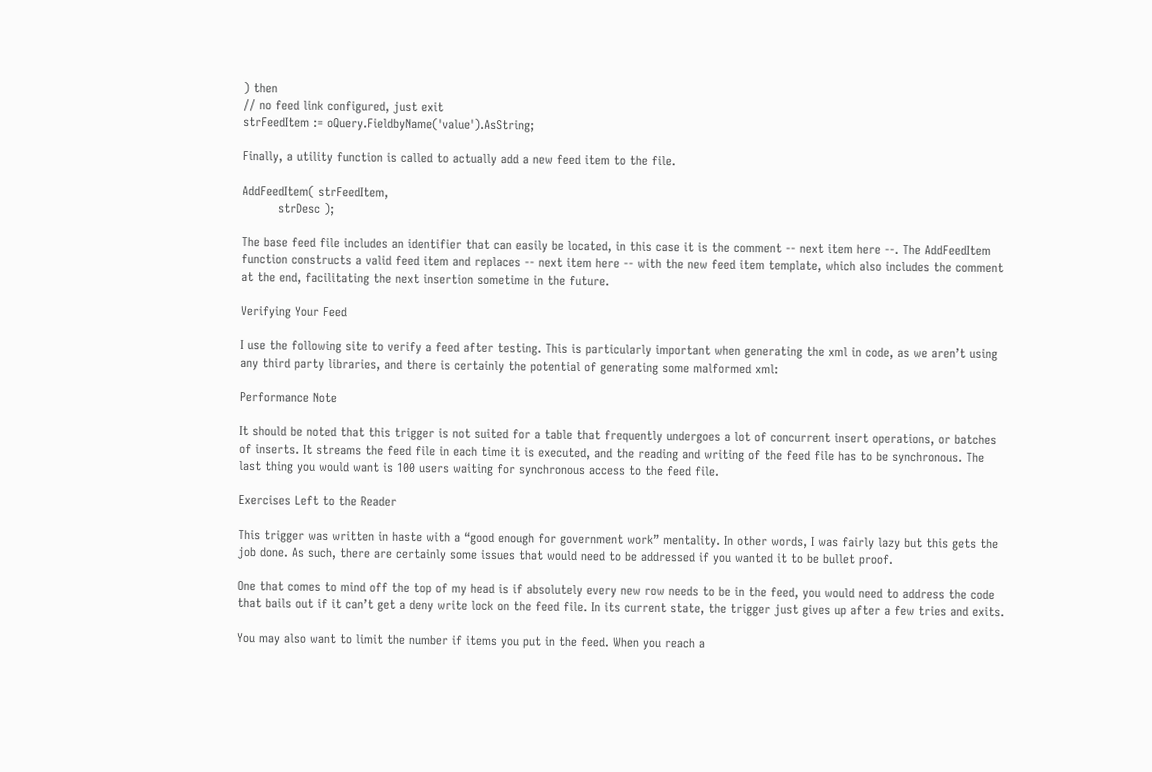) then
// no feed link configured, just exit
strFeedItem := oQuery.FieldbyName('value').AsString;

Finally, a utility function is called to actually add a new feed item to the file.

AddFeedItem( strFeedItem,
         strDesc );

The base feed file includes an identifier that can easily be located, in this case it is the comment -- next item here --. The AddFeedItem function constructs a valid feed item and replaces -- next item here -- with the new feed item template, which also includes the comment at the end, facilitating the next insertion sometime in the future.

Verifying Your Feed

I use the following site to verify a feed after testing. This is particularly important when generating the xml in code, as we aren’t using any third party libraries, and there is certainly the potential of generating some malformed xml:

Performance Note

It should be noted that this trigger is not suited for a table that frequently undergoes a lot of concurrent insert operations, or batches of inserts. It streams the feed file in each time it is executed, and the reading and writing of the feed file has to be synchronous. The last thing you would want is 100 users waiting for synchronous access to the feed file.

Exercises Left to the Reader

This trigger was written in haste with a “good enough for government work” mentality. In other words, I was fairly lazy but this gets the job done. As such, there are certainly some issues that would need to be addressed if you wanted it to be bullet proof.

One that comes to mind off the top of my head is if absolutely every new row needs to be in the feed, you would need to address the code that bails out if it can’t get a deny write lock on the feed file. In its current state, the trigger just gives up after a few tries and exits.

You may also want to limit the number if items you put in the feed. When you reach a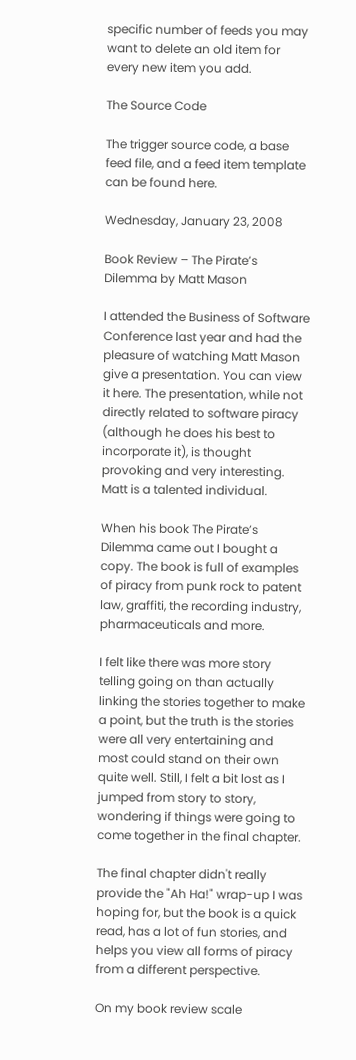specific number of feeds you may want to delete an old item for every new item you add.

The Source Code

The trigger source code, a base feed file, and a feed item template can be found here.

Wednesday, January 23, 2008

Book Review – The Pirate’s Dilemma by Matt Mason

I attended the Business of Software Conference last year and had the pleasure of watching Matt Mason give a presentation. You can view it here. The presentation, while not directly related to software piracy (although he does his best to incorporate it), is thought provoking and very interesting. Matt is a talented individual.

When his book The Pirate’s Dilemma came out I bought a copy. The book is full of examples of piracy from punk rock to patent law, graffiti, the recording industry, pharmaceuticals and more.

I felt like there was more story telling going on than actually linking the stories together to make a point, but the truth is the stories were all very entertaining and most could stand on their own quite well. Still, I felt a bit lost as I jumped from story to story, wondering if things were going to come together in the final chapter.

The final chapter didn't really provide the "Ah Ha!" wrap-up I was hoping for, but the book is a quick read, has a lot of fun stories, and helps you view all forms of piracy from a different perspective.

On my book review scale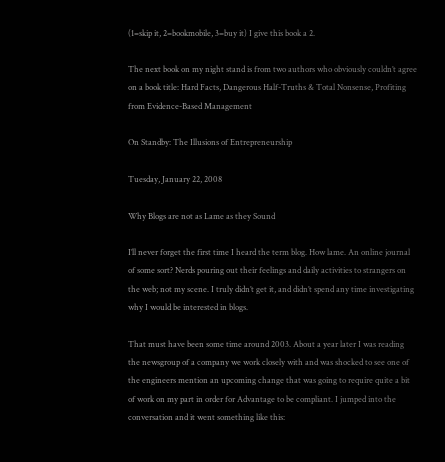(1=skip it, 2=bookmobile, 3=buy it) I give this book a 2.

The next book on my night stand is from two authors who obviously couldn’t agree on a book title: Hard Facts, Dangerous Half-Truths & Total Nonsense, Profiting from Evidence-Based Management

On Standby: The Illusions of Entrepreneurship

Tuesday, January 22, 2008

Why Blogs are not as Lame as they Sound

I’ll never forget the first time I heard the term blog. How lame. An online journal of some sort? Nerds pouring out their feelings and daily activities to strangers on the web; not my scene. I truly didn’t get it, and didn’t spend any time investigating why I would be interested in blogs.

That must have been some time around 2003. About a year later I was reading the newsgroup of a company we work closely with and was shocked to see one of the engineers mention an upcoming change that was going to require quite a bit of work on my part in order for Advantage to be compliant. I jumped into the conversation and it went something like this: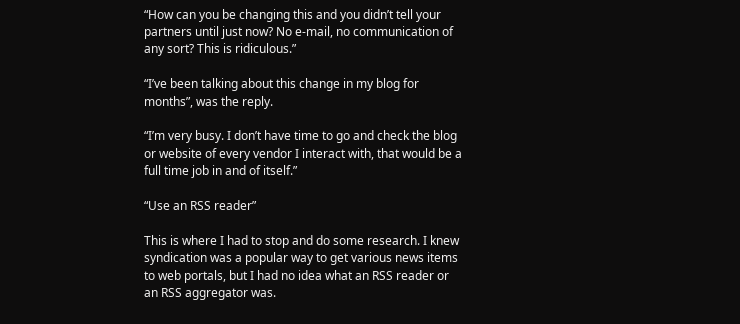“How can you be changing this and you didn’t tell your partners until just now? No e-mail, no communication of any sort? This is ridiculous.”

“I’ve been talking about this change in my blog for months”, was the reply.

“I’m very busy. I don’t have time to go and check the blog or website of every vendor I interact with, that would be a full time job in and of itself.”

“Use an RSS reader”

This is where I had to stop and do some research. I knew syndication was a popular way to get various news items to web portals, but I had no idea what an RSS reader or an RSS aggregator was.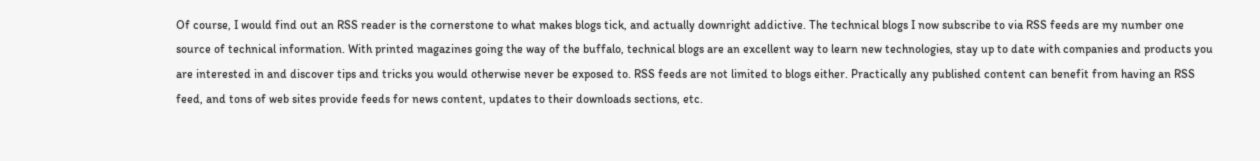Of course, I would find out an RSS reader is the cornerstone to what makes blogs tick, and actually downright addictive. The technical blogs I now subscribe to via RSS feeds are my number one source of technical information. With printed magazines going the way of the buffalo, technical blogs are an excellent way to learn new technologies, stay up to date with companies and products you are interested in and discover tips and tricks you would otherwise never be exposed to. RSS feeds are not limited to blogs either. Practically any published content can benefit from having an RSS feed, and tons of web sites provide feeds for news content, updates to their downloads sections, etc.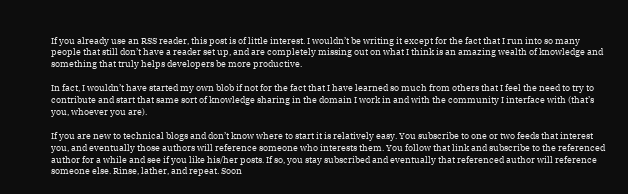If you already use an RSS reader, this post is of little interest. I wouldn’t be writing it except for the fact that I run into so many people that still don’t have a reader set up, and are completely missing out on what I think is an amazing wealth of knowledge and something that truly helps developers be more productive.

In fact, I wouldn’t have started my own blob if not for the fact that I have learned so much from others that I feel the need to try to contribute and start that same sort of knowledge sharing in the domain I work in and with the community I interface with (that’s you, whoever you are).

If you are new to technical blogs and don’t know where to start it is relatively easy. You subscribe to one or two feeds that interest you, and eventually those authors will reference someone who interests them. You follow that link and subscribe to the referenced author for a while and see if you like his/her posts. If so, you stay subscribed and eventually that referenced author will reference someone else. Rinse, lather, and repeat. Soon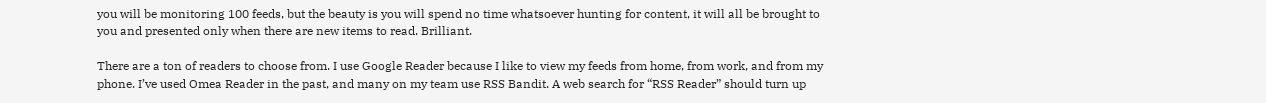you will be monitoring 100 feeds, but the beauty is you will spend no time whatsoever hunting for content, it will all be brought to you and presented only when there are new items to read. Brilliant.

There are a ton of readers to choose from. I use Google Reader because I like to view my feeds from home, from work, and from my phone. I’ve used Omea Reader in the past, and many on my team use RSS Bandit. A web search for “RSS Reader” should turn up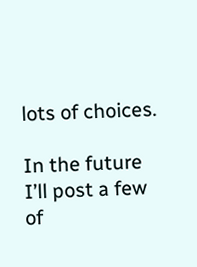lots of choices.

In the future I’ll post a few of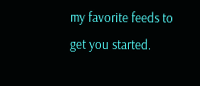my favorite feeds to get you started.